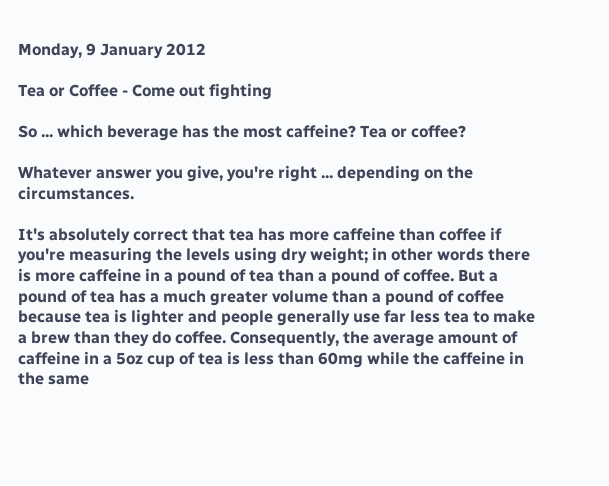Monday, 9 January 2012

Tea or Coffee - Come out fighting

So ... which beverage has the most caffeine? Tea or coffee?

Whatever answer you give, you're right ... depending on the circumstances.

It's absolutely correct that tea has more caffeine than coffee if you're measuring the levels using dry weight; in other words there is more caffeine in a pound of tea than a pound of coffee. But a pound of tea has a much greater volume than a pound of coffee because tea is lighter and people generally use far less tea to make a brew than they do coffee. Consequently, the average amount of caffeine in a 5oz cup of tea is less than 60mg while the caffeine in the same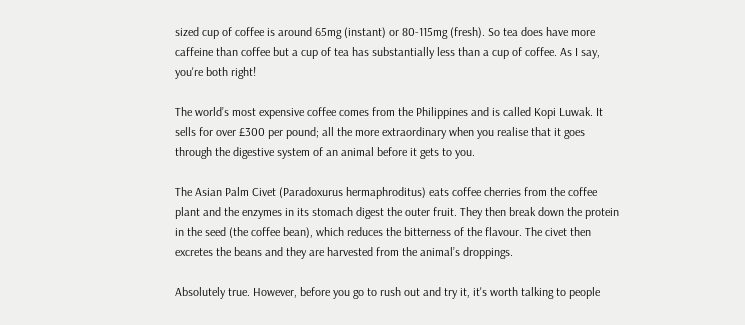sized cup of coffee is around 65mg (instant) or 80-115mg (fresh). So tea does have more caffeine than coffee but a cup of tea has substantially less than a cup of coffee. As I say, you're both right!

The world’s most expensive coffee comes from the Philippines and is called Kopi Luwak. It sells for over £300 per pound; all the more extraordinary when you realise that it goes through the digestive system of an animal before it gets to you.

The Asian Palm Civet (Paradoxurus hermaphroditus) eats coffee cherries from the coffee plant and the enzymes in its stomach digest the outer fruit. They then break down the protein in the seed (the coffee bean), which reduces the bitterness of the flavour. The civet then excretes the beans and they are harvested from the animal’s droppings.

Absolutely true. However, before you go to rush out and try it, it's worth talking to people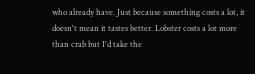who already have. Just because something costs a lot, it doesn't mean it tastes better. Lobster costs a lot more than crab but I'd take the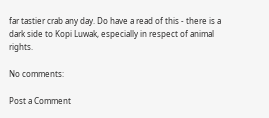far tastier crab any day. Do have a read of this - there is a dark side to Kopi Luwak, especially in respect of animal rights.

No comments:

Post a Comment